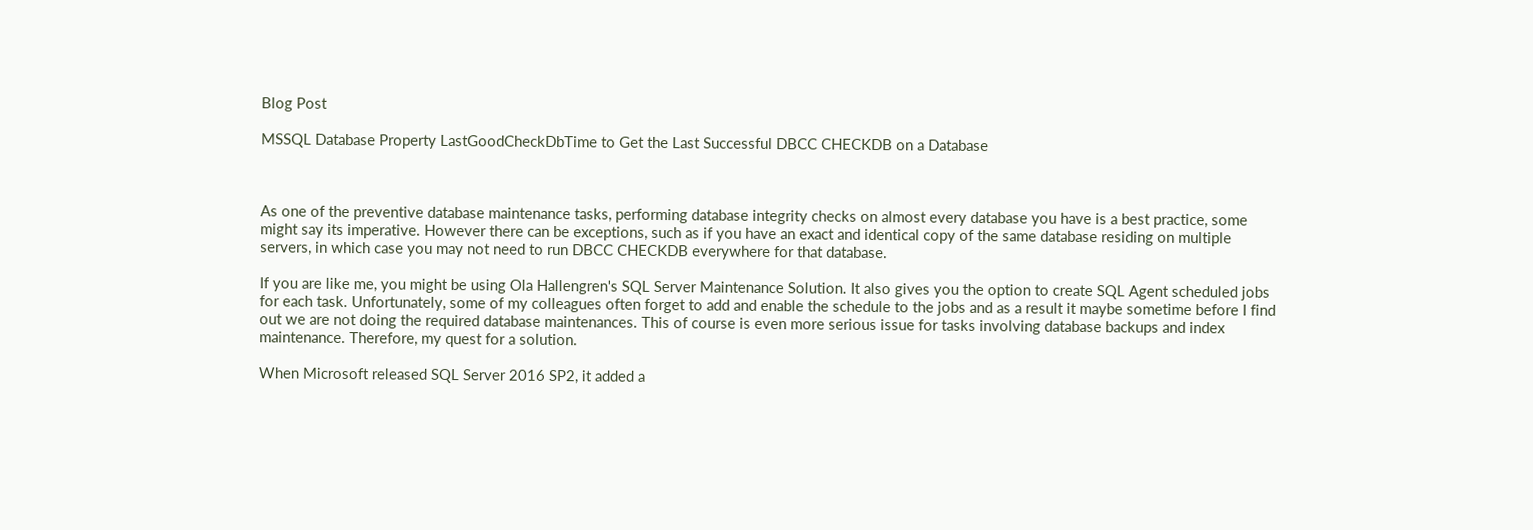Blog Post

MSSQL Database Property LastGoodCheckDbTime to Get the Last Successful DBCC CHECKDB on a Database



As one of the preventive database maintenance tasks, performing database integrity checks on almost every database you have is a best practice, some might say its imperative. However there can be exceptions, such as if you have an exact and identical copy of the same database residing on multiple servers, in which case you may not need to run DBCC CHECKDB everywhere for that database.

If you are like me, you might be using Ola Hallengren's SQL Server Maintenance Solution. It also gives you the option to create SQL Agent scheduled jobs for each task. Unfortunately, some of my colleagues often forget to add and enable the schedule to the jobs and as a result it maybe sometime before I find out we are not doing the required database maintenances. This of course is even more serious issue for tasks involving database backups and index maintenance. Therefore, my quest for a solution.

When Microsoft released SQL Server 2016 SP2, it added a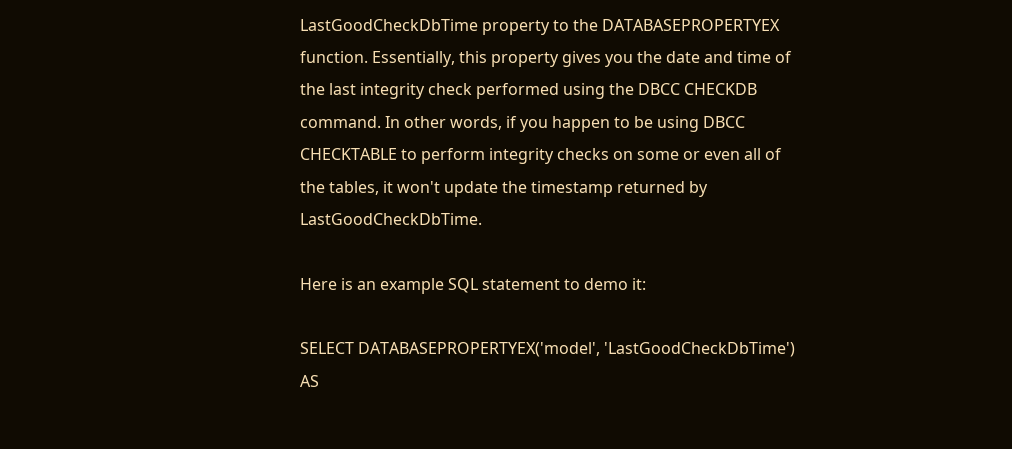LastGoodCheckDbTime property to the DATABASEPROPERTYEX function. Essentially, this property gives you the date and time of the last integrity check performed using the DBCC CHECKDB command. In other words, if you happen to be using DBCC CHECKTABLE to perform integrity checks on some or even all of the tables, it won't update the timestamp returned by LastGoodCheckDbTime.

Here is an example SQL statement to demo it:

SELECT DATABASEPROPERTYEX('model', 'LastGoodCheckDbTime') AS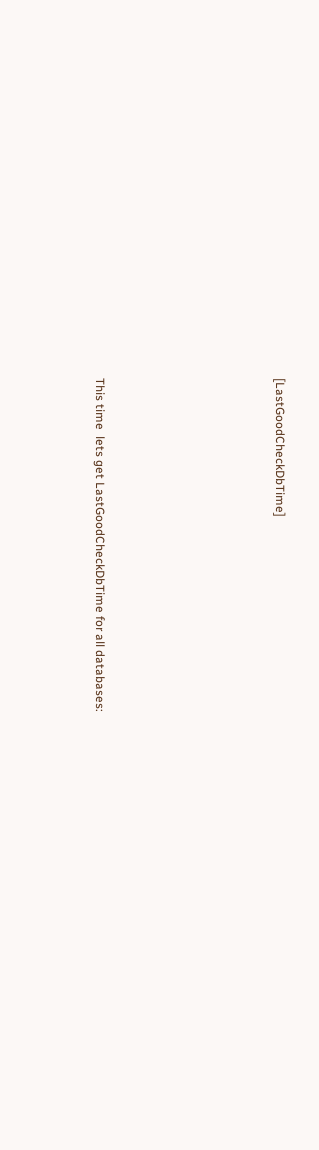[LastGoodCheckDbTime]






This time  lets get LastGoodCheckDbTime for all databases: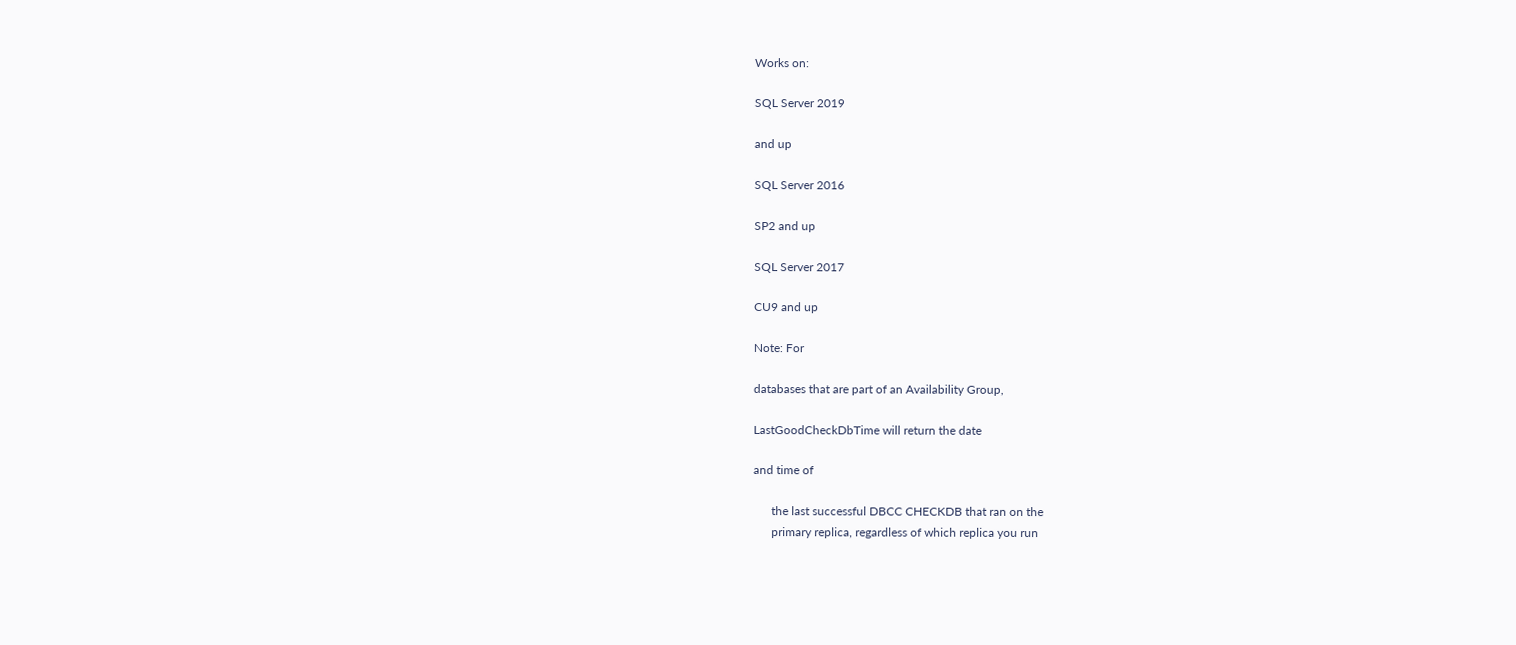Works on:

SQL Server 2019

and up

SQL Server 2016

SP2 and up

SQL Server 2017

CU9 and up

Note: For

databases that are part of an Availability Group,

LastGoodCheckDbTime will return the date

and time of

      the last successful DBCC CHECKDB that ran on the
      primary replica, regardless of which replica you run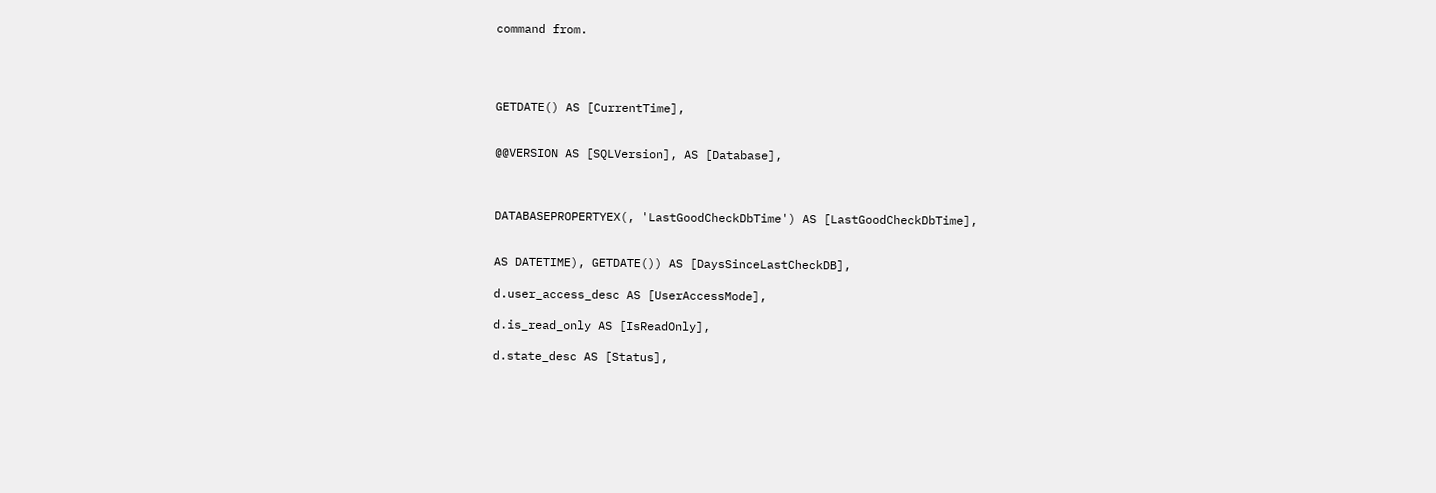command from.




GETDATE() AS [CurrentTime],


@@VERSION AS [SQLVersion], AS [Database],



DATABASEPROPERTYEX(, 'LastGoodCheckDbTime') AS [LastGoodCheckDbTime],


AS DATETIME), GETDATE()) AS [DaysSinceLastCheckDB],

d.user_access_desc AS [UserAccessMode],

d.is_read_only AS [IsReadOnly],

d.state_desc AS [Status],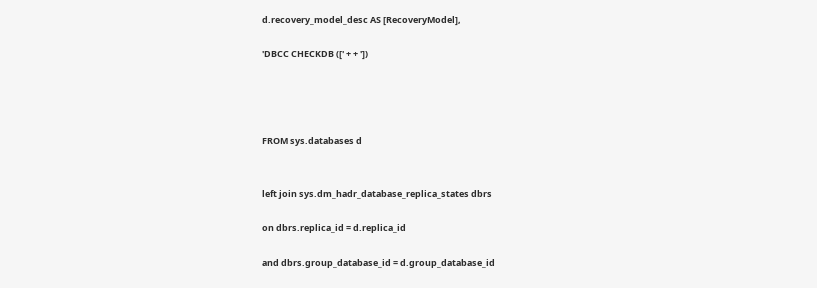d.recovery_model_desc AS [RecoveryModel],

'DBCC CHECKDB ([' + + '])




FROM sys.databases d


left join sys.dm_hadr_database_replica_states dbrs

on dbrs.replica_id = d.replica_id

and dbrs.group_database_id = d.group_database_id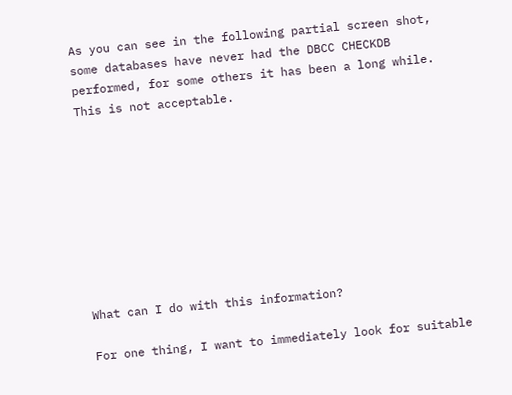As you can see in the following partial screen shot, some databases have never had the DBCC CHECKDB performed, for some others it has been a long while. This is not acceptable.









What can I do with this information?

For one thing, I want to immediately look for suitable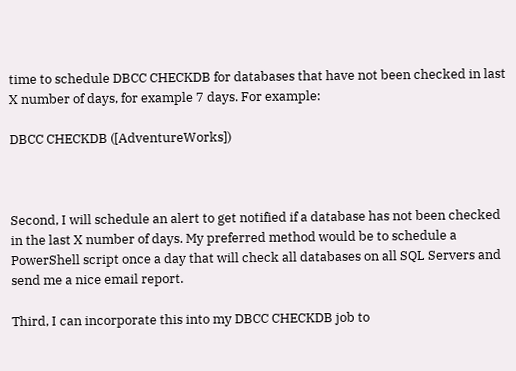time to schedule DBCC CHECKDB for databases that have not been checked in last X number of days, for example 7 days. For example:

DBCC CHECKDB ([AdventureWorks])



Second, I will schedule an alert to get notified if a database has not been checked in the last X number of days. My preferred method would be to schedule a PowerShell script once a day that will check all databases on all SQL Servers and send me a nice email report.

Third, I can incorporate this into my DBCC CHECKDB job to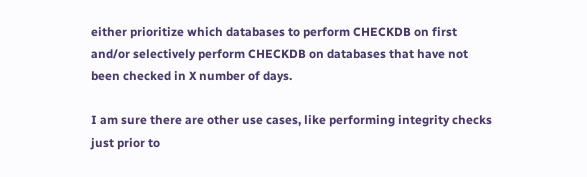either prioritize which databases to perform CHECKDB on first and/or selectively perform CHECKDB on databases that have not been checked in X number of days.

I am sure there are other use cases, like performing integrity checks just prior to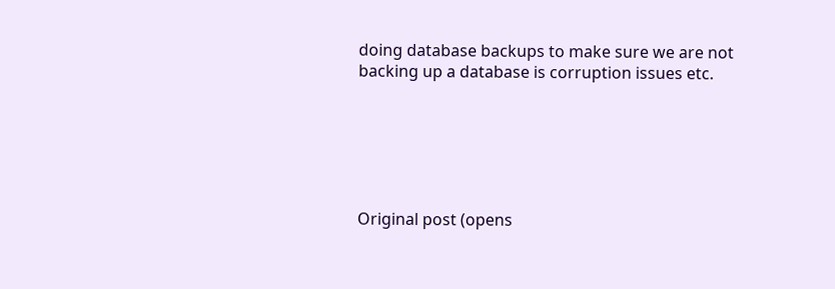doing database backups to make sure we are not backing up a database is corruption issues etc.






Original post (opens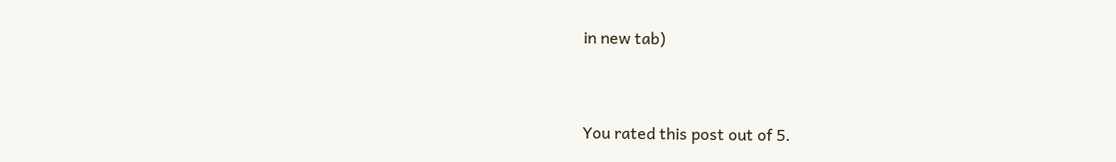in new tab)


You rated this post out of 5.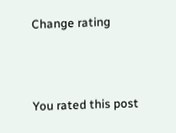Change rating




You rated this post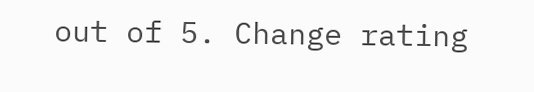out of 5. Change rating